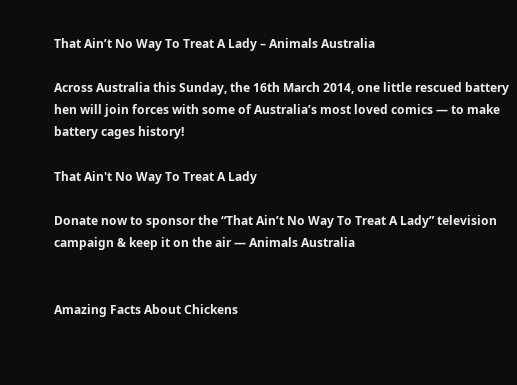That Ain’t No Way To Treat A Lady – Animals Australia

Across Australia this Sunday, the 16th March 2014, one little rescued battery hen will join forces with some of Australia’s most loved comics — to make battery cages history!

That Ain't No Way To Treat A Lady

Donate now to sponsor the “That Ain’t No Way To Treat A Lady” television campaign & keep it on the air — Animals Australia


Amazing Facts About Chickens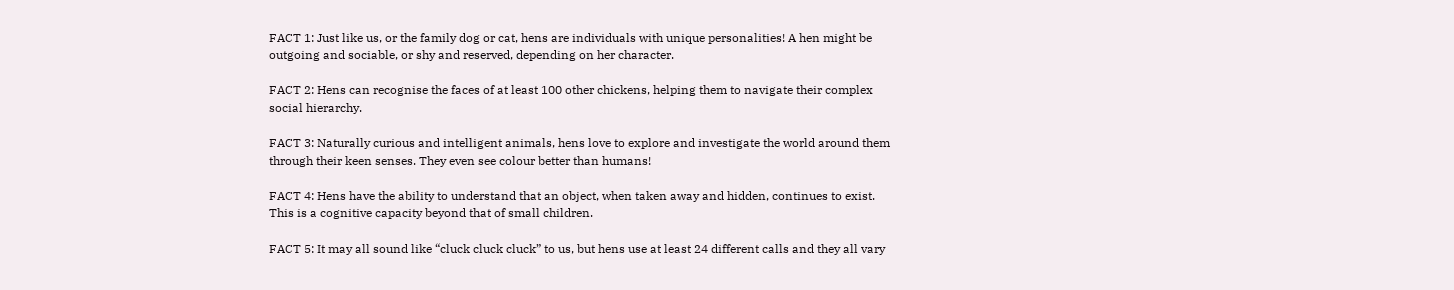FACT 1: Just like us, or the family dog or cat, hens are individuals with unique personalities! A hen might be outgoing and sociable, or shy and reserved, depending on her character.

FACT 2: Hens can recognise the faces of at least 100 other chickens, helping them to navigate their complex social hierarchy.

FACT 3: Naturally curious and intelligent animals, hens love to explore and investigate the world around them through their keen senses. They even see colour better than humans!

FACT 4: Hens have the ability to understand that an object, when taken away and hidden, continues to exist. This is a cognitive capacity beyond that of small children.

FACT 5: It may all sound like “cluck cluck cluck” to us, but hens use at least 24 different calls and they all vary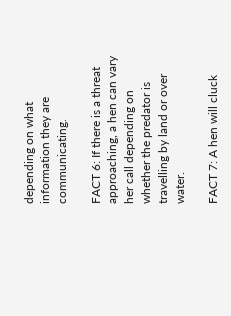depending on what information they are communicating.

FACT 6: If there is a threat approaching, a hen can vary her call depending on whether the predator is travelling by land or over water.

FACT 7: A hen will cluck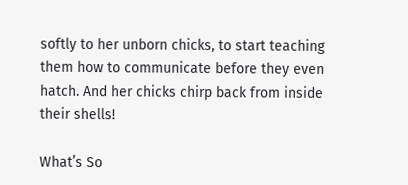softly to her unborn chicks, to start teaching them how to communicate before they even hatch. And her chicks chirp back from inside their shells!

What’s So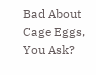Bad About Cage Eggs, You Ask?